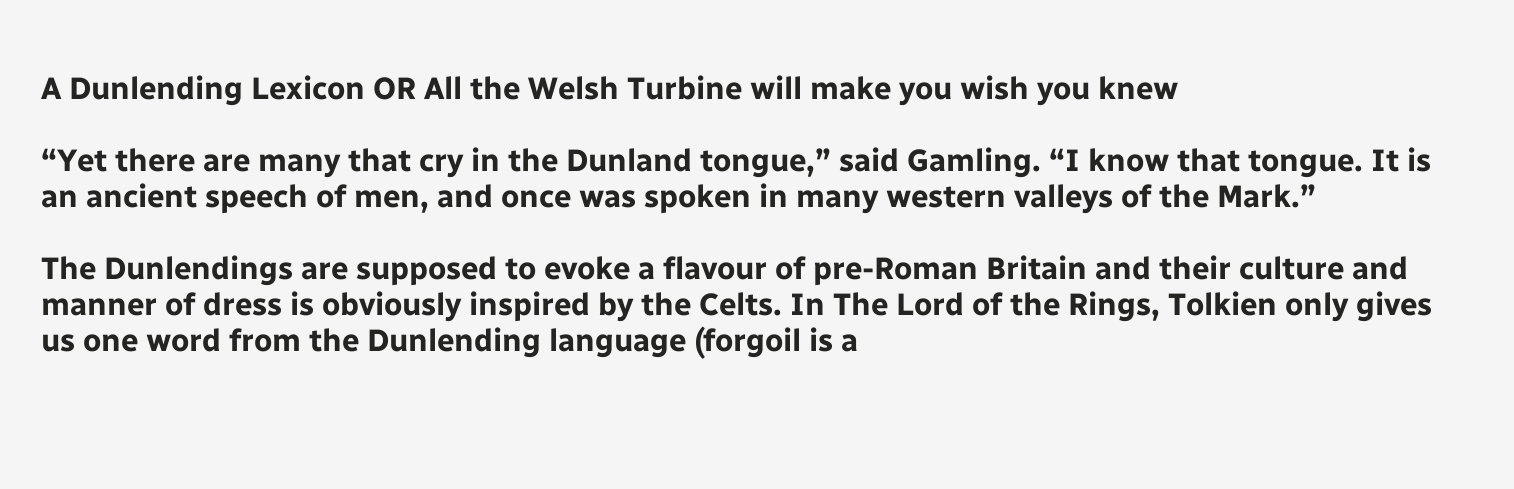A Dunlending Lexicon OR All the Welsh Turbine will make you wish you knew

“Yet there are many that cry in the Dunland tongue,” said Gamling. “I know that tongue. It is an ancient speech of men, and once was spoken in many western valleys of the Mark.”

The Dunlendings are supposed to evoke a flavour of pre-Roman Britain and their culture and manner of dress is obviously inspired by the Celts. In The Lord of the Rings, Tolkien only gives us one word from the Dunlending language (forgoil is a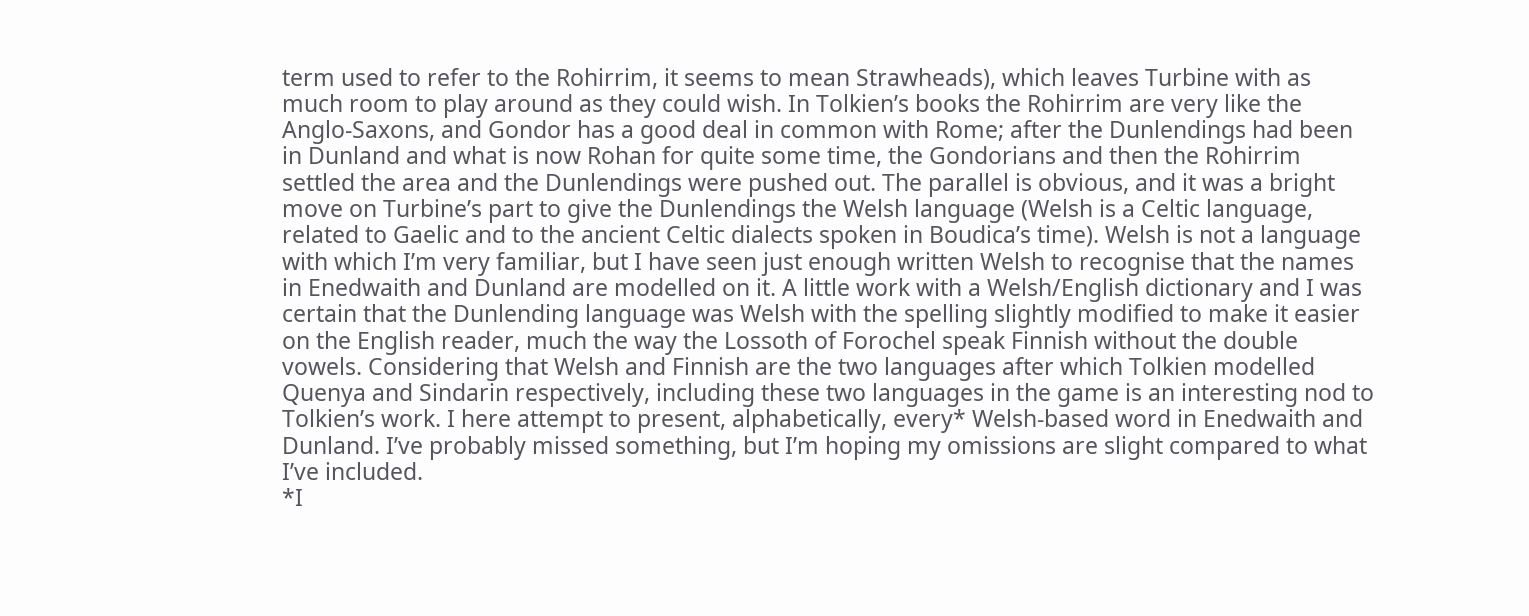term used to refer to the Rohirrim, it seems to mean Strawheads), which leaves Turbine with as much room to play around as they could wish. In Tolkien’s books the Rohirrim are very like the Anglo-Saxons, and Gondor has a good deal in common with Rome; after the Dunlendings had been in Dunland and what is now Rohan for quite some time, the Gondorians and then the Rohirrim settled the area and the Dunlendings were pushed out. The parallel is obvious, and it was a bright move on Turbine’s part to give the Dunlendings the Welsh language (Welsh is a Celtic language, related to Gaelic and to the ancient Celtic dialects spoken in Boudica’s time). Welsh is not a language with which I’m very familiar, but I have seen just enough written Welsh to recognise that the names in Enedwaith and Dunland are modelled on it. A little work with a Welsh/English dictionary and I was certain that the Dunlending language was Welsh with the spelling slightly modified to make it easier on the English reader, much the way the Lossoth of Forochel speak Finnish without the double vowels. Considering that Welsh and Finnish are the two languages after which Tolkien modelled Quenya and Sindarin respectively, including these two languages in the game is an interesting nod to Tolkien’s work. I here attempt to present, alphabetically, every* Welsh-based word in Enedwaith and Dunland. I’ve probably missed something, but I’m hoping my omissions are slight compared to what I’ve included.
*I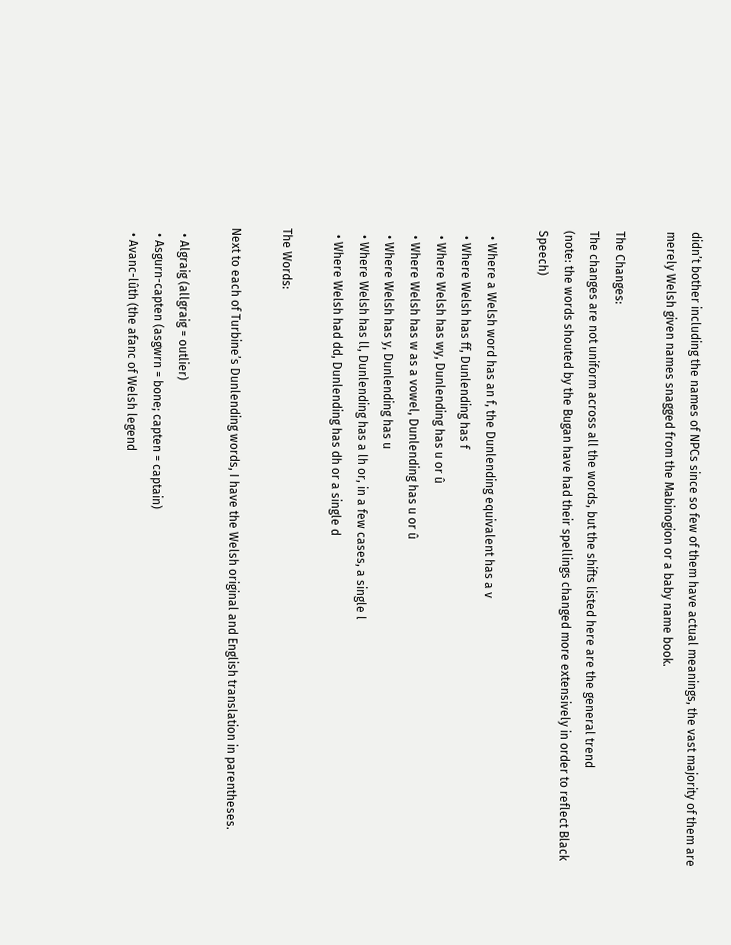didn’t bother including the names of NPCs since so few of them have actual meanings, the vast majority of them are merely Welsh given names snagged from the Mabinogion or a baby name book.

The Changes:
The changes are not uniform across all the words, but the shifts listed here are the general trend
(note: the words shouted by the Bugan have had their spellings changed more extensively in order to reflect Black Speech)

  • Where a Welsh word has an f, the Dunlending equivalent has a v
  • Where Welsh has ff, Dunlending has f
  • Where Welsh has wy, Dunlending has u or û
  • Where Welsh has w as a vowel, Dunlending has u or û
  • Where Welsh has y, Dunlending has u
  • Where Welsh has ll, Dunlending has a lh or, in a few cases, a single l
  • Where Welsh had dd, Dunlending has dh or a single d

The Words:

Next to each of Turbine’s Dunlending words, I have the Welsh original and English translation in parentheses.

  • Algraig (allgraig = outlier)
  • Asgurn-capten (asgwrn = bone; capten = captain)
  • Avanc-lûth (the afanc of Welsh legend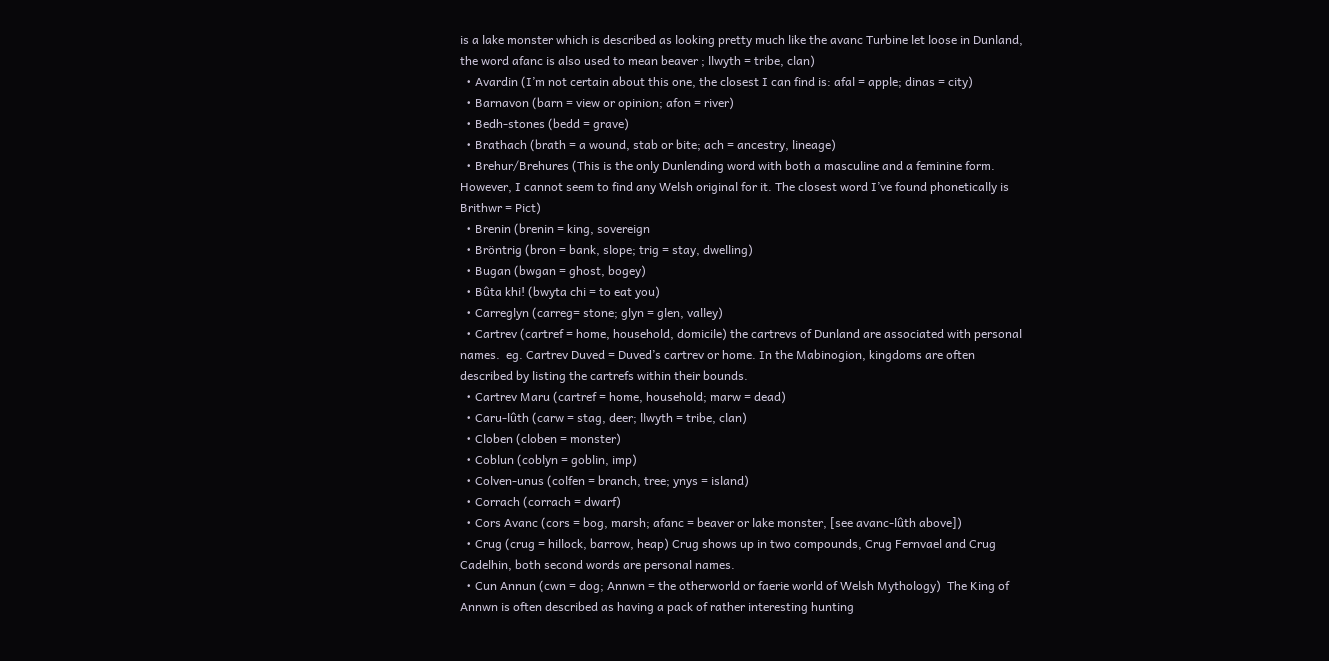is a lake monster which is described as looking pretty much like the avanc Turbine let loose in Dunland, the word afanc is also used to mean beaver ; llwyth = tribe, clan)
  • Avardin (I’m not certain about this one, the closest I can find is: afal = apple; dinas = city)
  • Barnavon (barn = view or opinion; afon = river)
  • Bedh-stones (bedd = grave)
  • Brathach (brath = a wound, stab or bite; ach = ancestry, lineage)
  • Brehur/Brehures (This is the only Dunlending word with both a masculine and a feminine form. However, I cannot seem to find any Welsh original for it. The closest word I’ve found phonetically is Brithwr = Pict)
  • Brenin (brenin = king, sovereign
  • Bröntrig (bron = bank, slope; trig = stay, dwelling)
  • Bugan (bwgan = ghost, bogey)
  • Bûta khi! (bwyta chi = to eat you)
  • Carreglyn (carreg= stone; glyn = glen, valley)
  • Cartrev (cartref = home, household, domicile) the cartrevs of Dunland are associated with personal names.  eg. Cartrev Duved = Duved’s cartrev or home. In the Mabinogion, kingdoms are often described by listing the cartrefs within their bounds.
  • Cartrev Maru (cartref = home, household; marw = dead)
  • Caru-lûth (carw = stag, deer; llwyth = tribe, clan)
  • Cloben (cloben = monster)
  • Coblun (coblyn = goblin, imp)
  • Colven-unus (colfen = branch, tree; ynys = island)
  • Corrach (corrach = dwarf)
  • Cors Avanc (cors = bog, marsh; afanc = beaver or lake monster, [see avanc-lûth above])
  • Crug (crug = hillock, barrow, heap) Crug shows up in two compounds, Crug Fernvael and Crug Cadelhin, both second words are personal names.
  • Cun Annun (cwn = dog; Annwn = the otherworld or faerie world of Welsh Mythology)  The King of Annwn is often described as having a pack of rather interesting hunting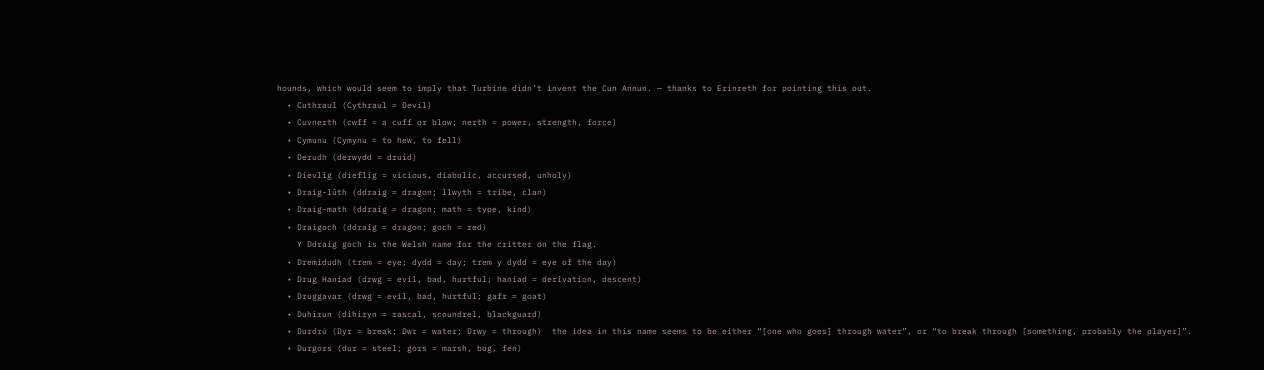hounds, which would seem to imply that Turbine didn’t invent the Cun Annun. — thanks to Erinreth for pointing this out.
  • Cuthraul (Cythraul = Devil)
  • Cuvnerth (cwff = a cuff or blow; nerth = power, strength, force)
  • Cymunu (Cymynu = to hew, to fell)
  • Derudh (derwydd = druid)
  • Dievlig (dieflig = vicious, diabolic, accursed, unholy)
  • Draig-lûth (ddraig = dragon; llwyth = tribe, clan)
  • Draig-math (ddraig = dragon; math = type, kind)
  • Draigoch (ddraig = dragon; goch = red)
    Y Ddraig goch is the Welsh name for the critter on the flag.
  • Dremidudh (trem = eye; dydd = day; trem y dydd = eye of the day)
  • Drug Haniad (drwg = evil, bad, hurtful; haniad = derivation, descent)
  • Druggavar (drwg = evil, bad, hurtful; gafr = goat)
  • Duhirun (dihiryn = rascal, scoundrel, blackguard)
  • Durdrú (Dyr = break; Dwr = water; Drwy = through)  the idea in this name seems to be either “[one who goes] through water”, or “to break through [something, probably the player]”.
  • Durgors (dur = steel; gors = marsh, bog, fen)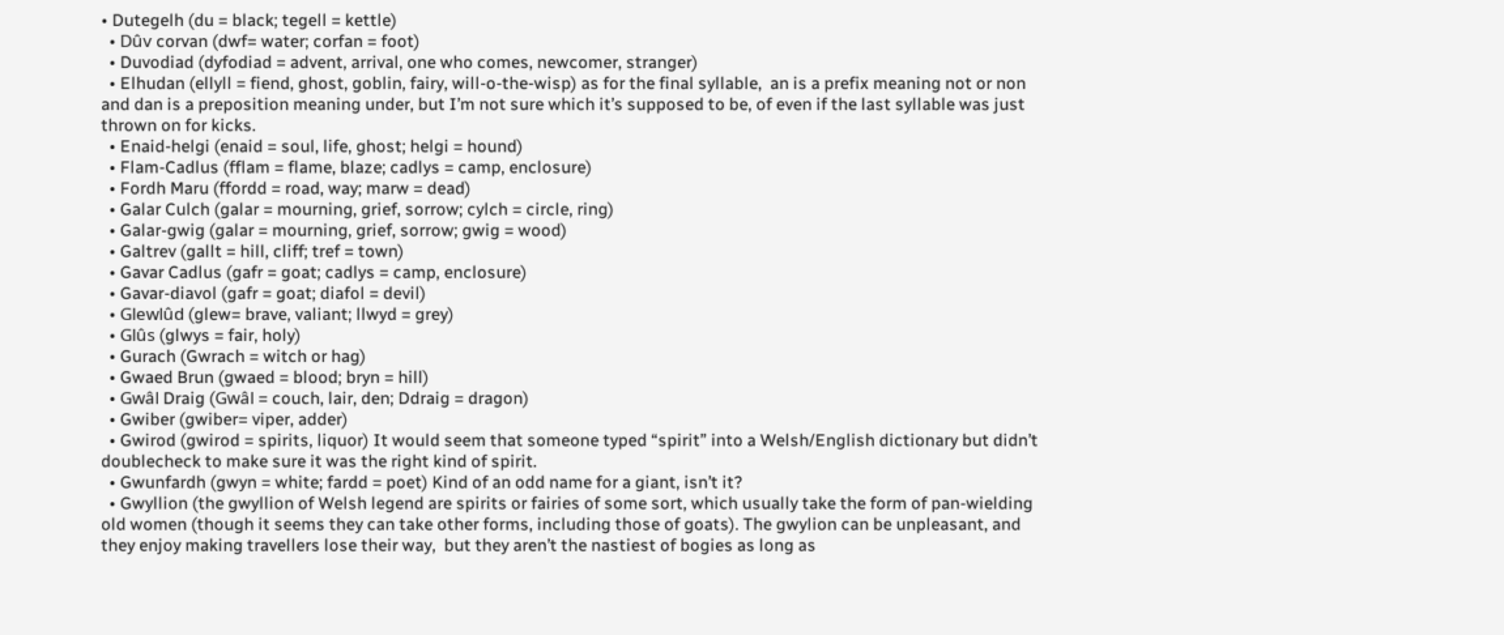• Dutegelh (du = black; tegell = kettle)
  • Dûv corvan (dwf= water; corfan = foot)
  • Duvodiad (dyfodiad = advent, arrival, one who comes, newcomer, stranger)
  • Elhudan (ellyll = fiend, ghost, goblin, fairy, will-o-the-wisp) as for the final syllable,  an is a prefix meaning not or non and dan is a preposition meaning under, but I’m not sure which it’s supposed to be, of even if the last syllable was just thrown on for kicks.
  • Enaid-helgi (enaid = soul, life, ghost; helgi = hound)
  • Flam-Cadlus (fflam = flame, blaze; cadlys = camp, enclosure)
  • Fordh Maru (ffordd = road, way; marw = dead)
  • Galar Culch (galar = mourning, grief, sorrow; cylch = circle, ring)
  • Galar-gwig (galar = mourning, grief, sorrow; gwig = wood)
  • Galtrev (gallt = hill, cliff; tref = town)
  • Gavar Cadlus (gafr = goat; cadlys = camp, enclosure)
  • Gavar-diavol (gafr = goat; diafol = devil)
  • Glewlûd (glew= brave, valiant; llwyd = grey)
  • Glûs (glwys = fair, holy)
  • Gurach (Gwrach = witch or hag)
  • Gwaed Brun (gwaed = blood; bryn = hill)
  • Gwâl Draig (Gwâl = couch, lair, den; Ddraig = dragon)
  • Gwiber (gwiber= viper, adder)
  • Gwirod (gwirod = spirits, liquor) It would seem that someone typed “spirit” into a Welsh/English dictionary but didn’t doublecheck to make sure it was the right kind of spirit.
  • Gwunfardh (gwyn = white; fardd = poet) Kind of an odd name for a giant, isn’t it?
  • Gwyllion (the gwyllion of Welsh legend are spirits or fairies of some sort, which usually take the form of pan-wielding old women (though it seems they can take other forms, including those of goats). The gwylion can be unpleasant, and they enjoy making travellers lose their way,  but they aren’t the nastiest of bogies as long as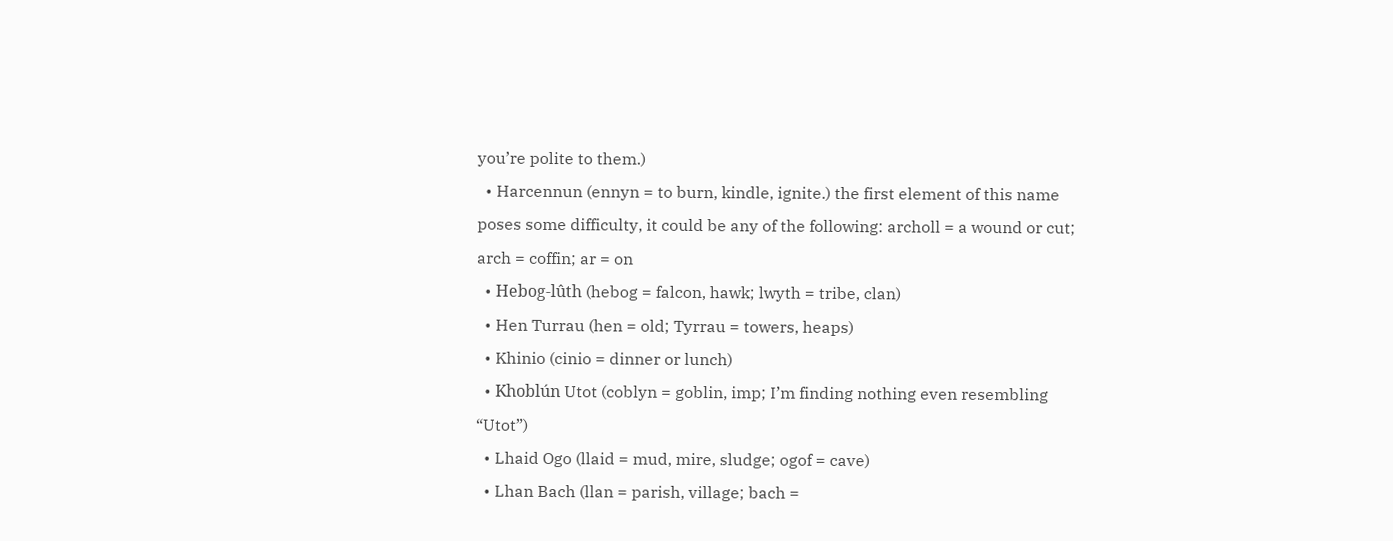you’re polite to them.)
  • Harcennun (ennyn = to burn, kindle, ignite.) the first element of this name poses some difficulty, it could be any of the following: archoll = a wound or cut; arch = coffin; ar = on
  • Hebog-lûth (hebog = falcon, hawk; lwyth = tribe, clan)
  • Hen Turrau (hen = old; Tyrrau = towers, heaps)
  • Khinio (cinio = dinner or lunch)
  • Khoblún Utot (coblyn = goblin, imp; I’m finding nothing even resembling “Utot”)
  • Lhaid Ogo (llaid = mud, mire, sludge; ogof = cave)
  • Lhan Bach (llan = parish, village; bach =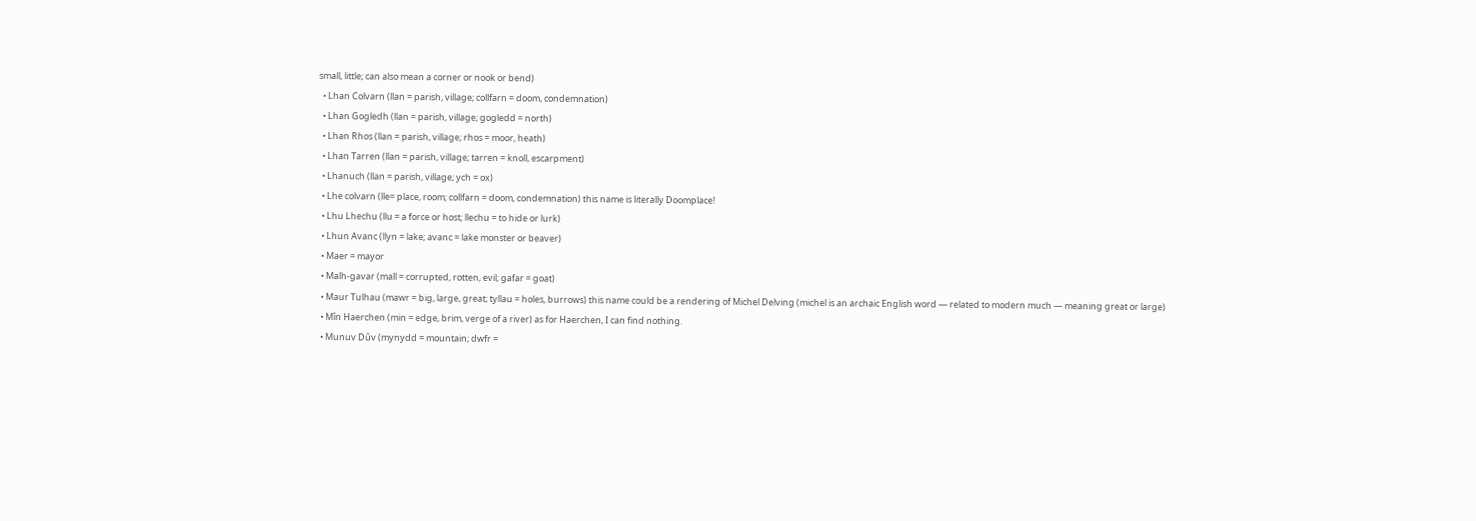small, little; can also mean a corner or nook or bend)
  • Lhan Colvarn (llan = parish, village; collfarn = doom, condemnation)
  • Lhan Gogledh (llan = parish, village; gogledd = north)
  • Lhan Rhos (llan = parish, village; rhos = moor, heath)
  • Lhan Tarren (llan = parish, village; tarren = knoll, escarpment)
  • Lhanuch (llan = parish, village; ych = ox)
  • Lhe colvarn (lle= place, room; collfarn = doom, condemnation) this name is literally Doomplace!
  • Lhu Lhechu (llu = a force or host; llechu = to hide or lurk)
  • Lhun Avanc (llyn = lake; avanc = lake monster or beaver)
  • Maer = mayor
  • Malh-gavar (mall = corrupted, rotten, evil; gafar = goat)
  • Maur Tulhau (mawr = big, large, great; tyllau = holes, burrows) this name could be a rendering of Michel Delving (michel is an archaic English word — related to modern much — meaning great or large)
  • Mîn Haerchen (min = edge, brim, verge of a river) as for Haerchen, I can find nothing.
  • Munuv Dûv (mynydd = mountain; dwfr =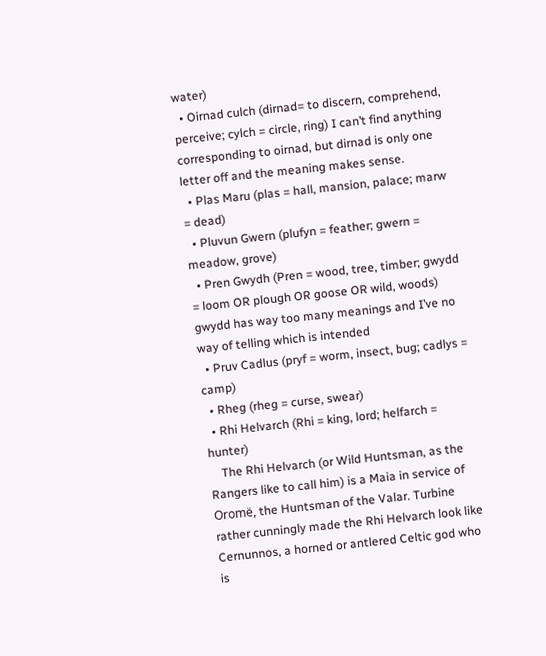water)
  • Oirnad culch (dirnad= to discern, comprehend, perceive; cylch = circle, ring) I can’t find anything corresponding to oirnad, but dirnad is only one letter off and the meaning makes sense.
  • Plas Maru (plas = hall, mansion, palace; marw = dead)
  • Pluvun Gwern (plufyn = feather; gwern = meadow, grove)
  • Pren Gwydh (Pren = wood, tree, timber; gwydd = loom OR plough OR goose OR wild, woods) gwydd has way too many meanings and I’ve no way of telling which is intended
  • Pruv Cadlus (pryf = worm, insect, bug; cadlys = camp)
  • Rheg (rheg = curse, swear)
  • Rhi Helvarch (Rhi = king, lord; helfarch = hunter)
    The Rhi Helvarch (or Wild Huntsman, as the Rangers like to call him) is a Maia in service of Oromë, the Huntsman of the Valar. Turbine rather cunningly made the Rhi Helvarch look like Cernunnos, a horned or antlered Celtic god who is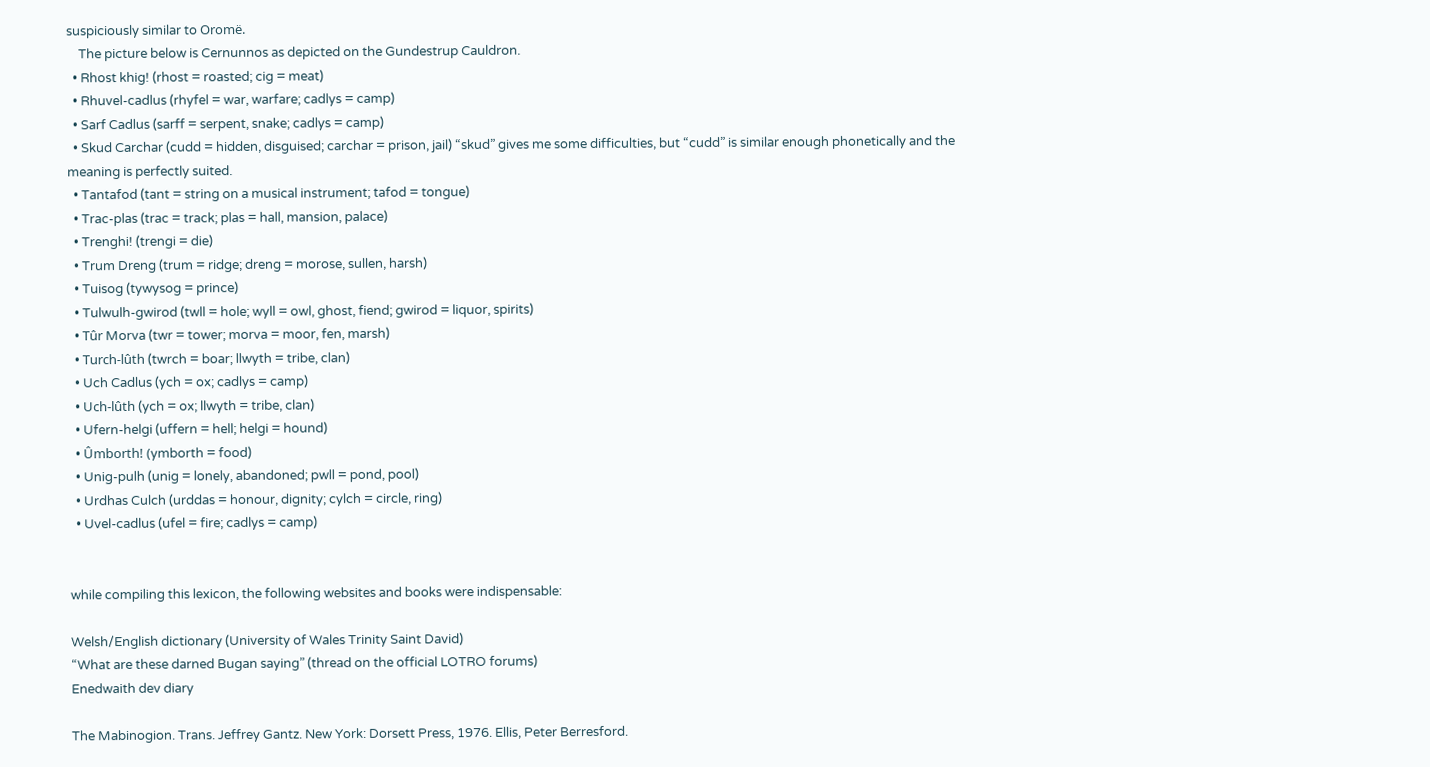suspiciously similar to Oromë.
    The picture below is Cernunnos as depicted on the Gundestrup Cauldron.
  • Rhost khig! (rhost = roasted; cig = meat)
  • Rhuvel-cadlus (rhyfel = war, warfare; cadlys = camp)
  • Sarf Cadlus (sarff = serpent, snake; cadlys = camp)
  • Skud Carchar (cudd = hidden, disguised; carchar = prison, jail) “skud” gives me some difficulties, but “cudd” is similar enough phonetically and the meaning is perfectly suited.
  • Tantafod (tant = string on a musical instrument; tafod = tongue)
  • Trac-plas (trac = track; plas = hall, mansion, palace)
  • Trenghi! (trengi = die)
  • Trum Dreng (trum = ridge; dreng = morose, sullen, harsh)
  • Tuisog (tywysog = prince)
  • Tulwulh-gwirod (twll = hole; wyll = owl, ghost, fiend; gwirod = liquor, spirits)
  • Tûr Morva (twr = tower; morva = moor, fen, marsh)
  • Turch-lûth (twrch = boar; llwyth = tribe, clan)
  • Uch Cadlus (ych = ox; cadlys = camp)
  • Uch-lûth (ych = ox; llwyth = tribe, clan)
  • Ufern-helgi (uffern = hell; helgi = hound)
  • Ûmborth! (ymborth = food)
  • Unig-pulh (unig = lonely, abandoned; pwll = pond, pool)
  • Urdhas Culch (urddas = honour, dignity; cylch = circle, ring)
  • Uvel-cadlus (ufel = fire; cadlys = camp)


while compiling this lexicon, the following websites and books were indispensable:

Welsh/English dictionary (University of Wales Trinity Saint David)
“What are these darned Bugan saying” (thread on the official LOTRO forums)
Enedwaith dev diary

The Mabinogion. Trans. Jeffrey Gantz. New York: Dorsett Press, 1976. Ellis, Peter Berresford.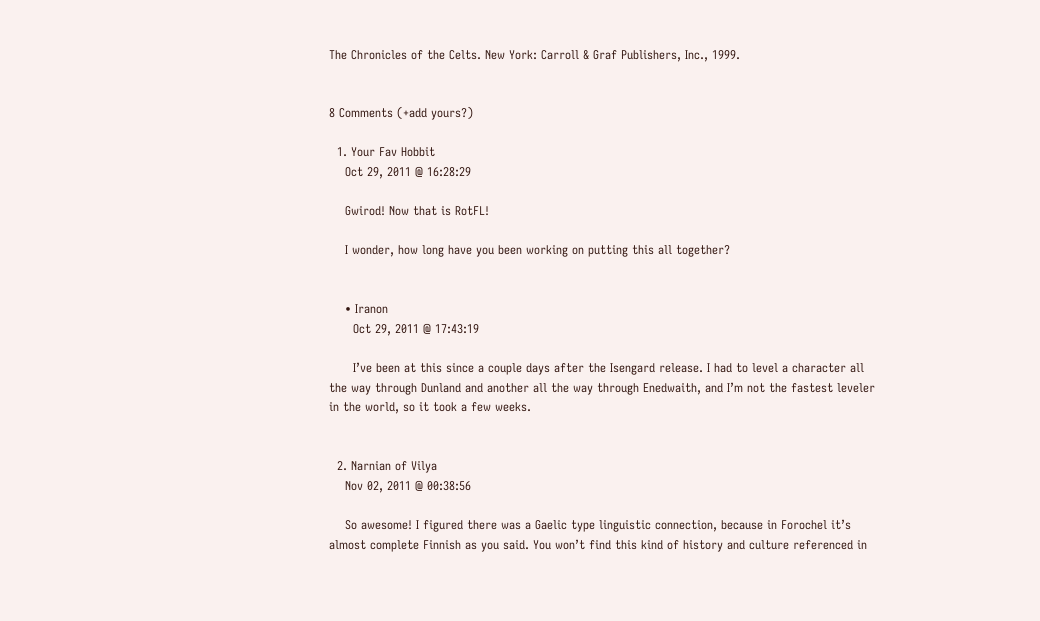The Chronicles of the Celts. New York: Carroll & Graf Publishers, Inc., 1999.


8 Comments (+add yours?)

  1. Your Fav Hobbit
    Oct 29, 2011 @ 16:28:29

    Gwirod! Now that is RotFL!

    I wonder, how long have you been working on putting this all together?


    • Iranon
      Oct 29, 2011 @ 17:43:19

      I’ve been at this since a couple days after the Isengard release. I had to level a character all the way through Dunland and another all the way through Enedwaith, and I’m not the fastest leveler in the world, so it took a few weeks.


  2. Narnian of Vilya
    Nov 02, 2011 @ 00:38:56

    So awesome! I figured there was a Gaelic type linguistic connection, because in Forochel it’s almost complete Finnish as you said. You won’t find this kind of history and culture referenced in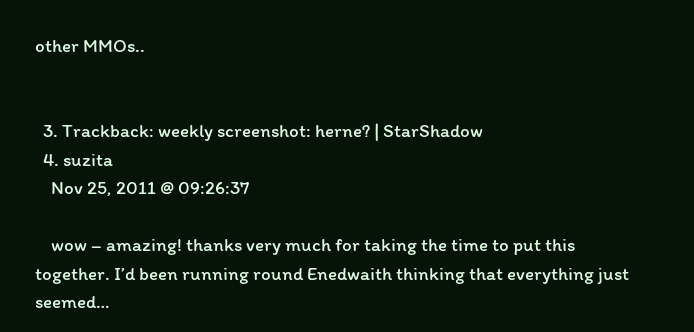other MMOs..


  3. Trackback: weekly screenshot: herne? | StarShadow
  4. suzita
    Nov 25, 2011 @ 09:26:37

    wow – amazing! thanks very much for taking the time to put this together. I’d been running round Enedwaith thinking that everything just seemed…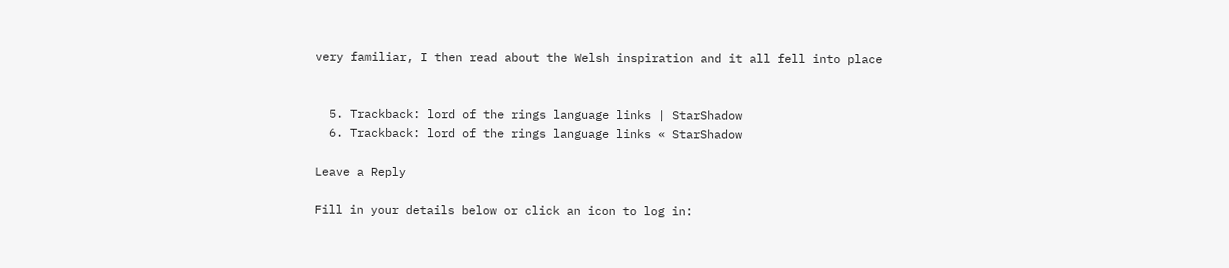very familiar, I then read about the Welsh inspiration and it all fell into place


  5. Trackback: lord of the rings language links | StarShadow
  6. Trackback: lord of the rings language links « StarShadow

Leave a Reply

Fill in your details below or click an icon to log in: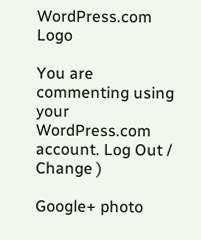WordPress.com Logo

You are commenting using your WordPress.com account. Log Out /  Change )

Google+ photo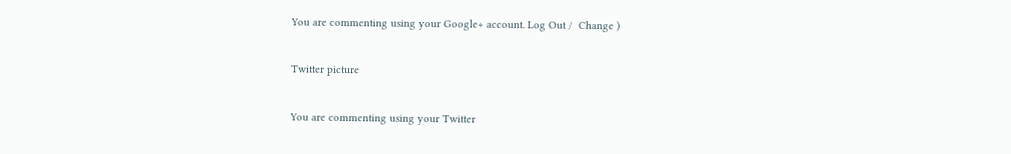You are commenting using your Google+ account. Log Out /  Change )

Twitter picture

You are commenting using your Twitter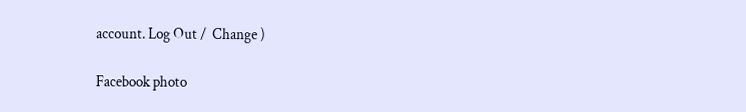account. Log Out /  Change )

Facebook photo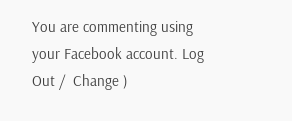You are commenting using your Facebook account. Log Out /  Change )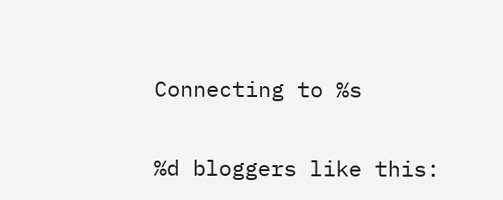Connecting to %s

%d bloggers like this: